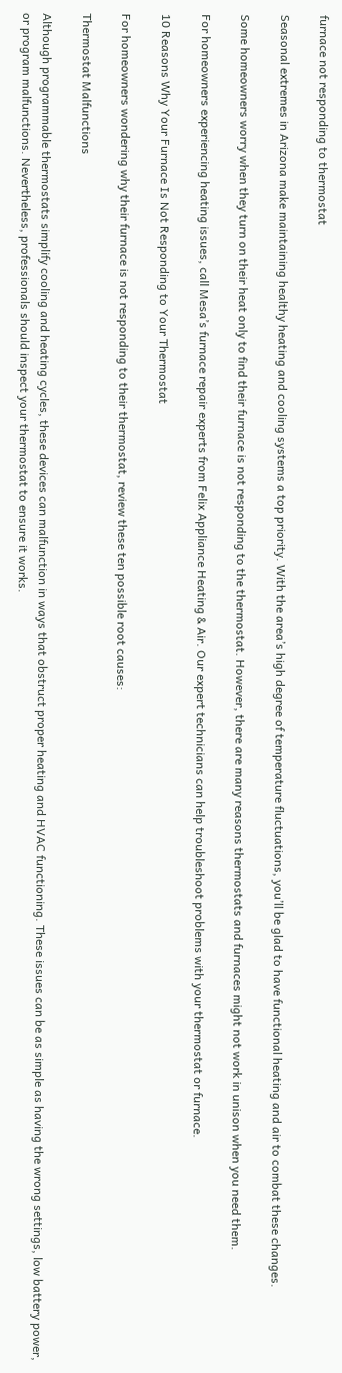furnace not responding to thermostat

Seasonal extremes in Arizona make maintaining healthy heating and cooling systems a top priority. With the area’s high degree of temperature fluctuations, you’ll be glad to have functional heating and air to combat these changes.

Some homeowners worry when they turn on their heat only to find their furnace is not responding to the thermostat. However, there are many reasons thermostats and furnaces might not work in unison when you need them.

For homeowners experiencing heating issues, call Mesa’s furnace repair experts from Felix Appliance Heating & Air. Our expert technicians can help troubleshoot problems with your thermostat or furnace.

10 Reasons Why Your Furnace Is Not Responding to Your Thermostat

For homeowners wondering why their furnace is not responding to their thermostat, review these ten possible root causes:

Thermostat Malfunctions

Although programmable thermostats simplify cooling and heating cycles, these devices can malfunction in ways that obstruct proper heating and HVAC functioning. These issues can be as simple as having the wrong settings, low battery power, or program malfunctions. Nevertheless, professionals should inspect your thermostat to ensure it works.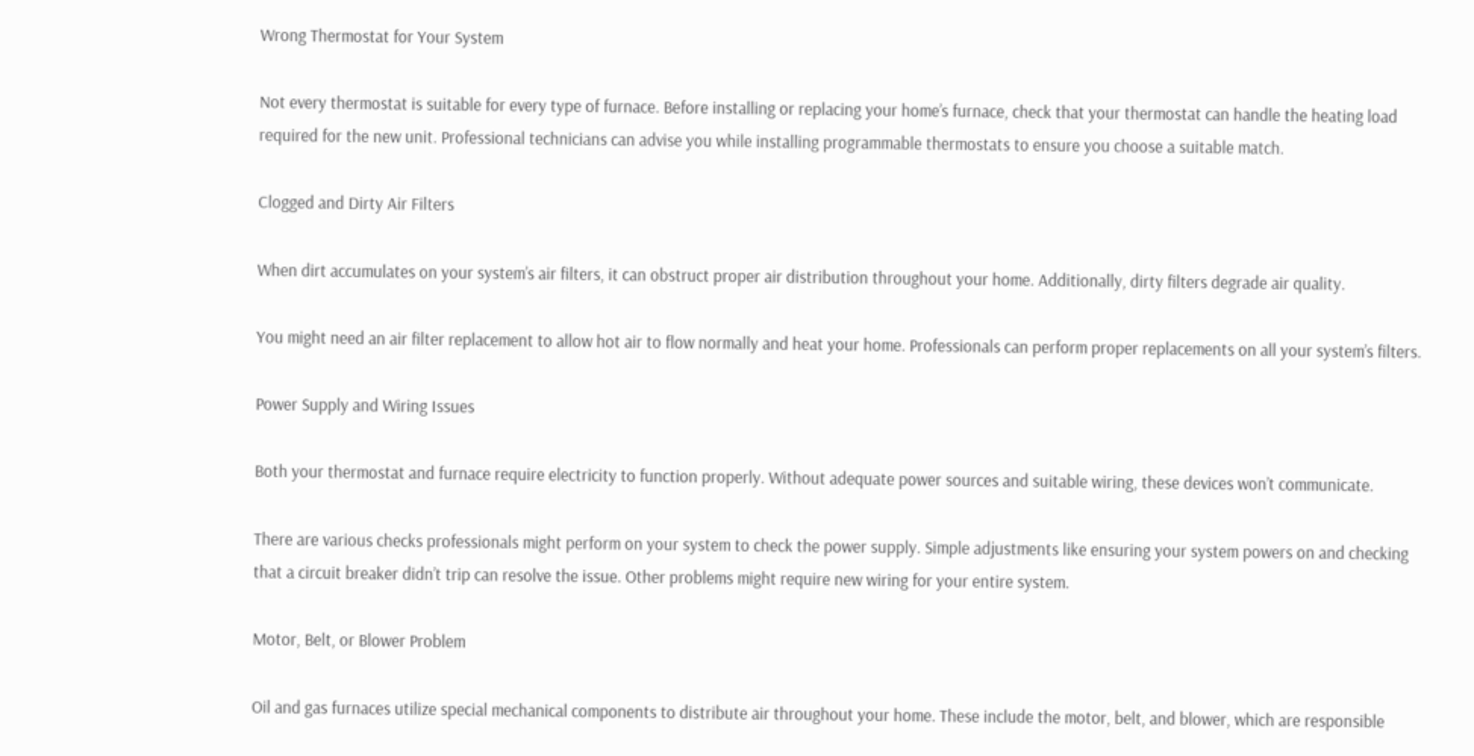Wrong Thermostat for Your System

Not every thermostat is suitable for every type of furnace. Before installing or replacing your home’s furnace, check that your thermostat can handle the heating load required for the new unit. Professional technicians can advise you while installing programmable thermostats to ensure you choose a suitable match.

Clogged and Dirty Air Filters

When dirt accumulates on your system’s air filters, it can obstruct proper air distribution throughout your home. Additionally, dirty filters degrade air quality.

You might need an air filter replacement to allow hot air to flow normally and heat your home. Professionals can perform proper replacements on all your system’s filters.

Power Supply and Wiring Issues

Both your thermostat and furnace require electricity to function properly. Without adequate power sources and suitable wiring, these devices won’t communicate.

There are various checks professionals might perform on your system to check the power supply. Simple adjustments like ensuring your system powers on and checking that a circuit breaker didn’t trip can resolve the issue. Other problems might require new wiring for your entire system.

Motor, Belt, or Blower Problem

Oil and gas furnaces utilize special mechanical components to distribute air throughout your home. These include the motor, belt, and blower, which are responsible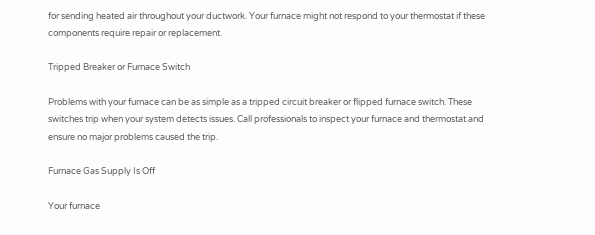for sending heated air throughout your ductwork. Your furnace might not respond to your thermostat if these components require repair or replacement.

Tripped Breaker or Furnace Switch

Problems with your furnace can be as simple as a tripped circuit breaker or flipped furnace switch. These switches trip when your system detects issues. Call professionals to inspect your furnace and thermostat and ensure no major problems caused the trip.

Furnace Gas Supply Is Off

Your furnace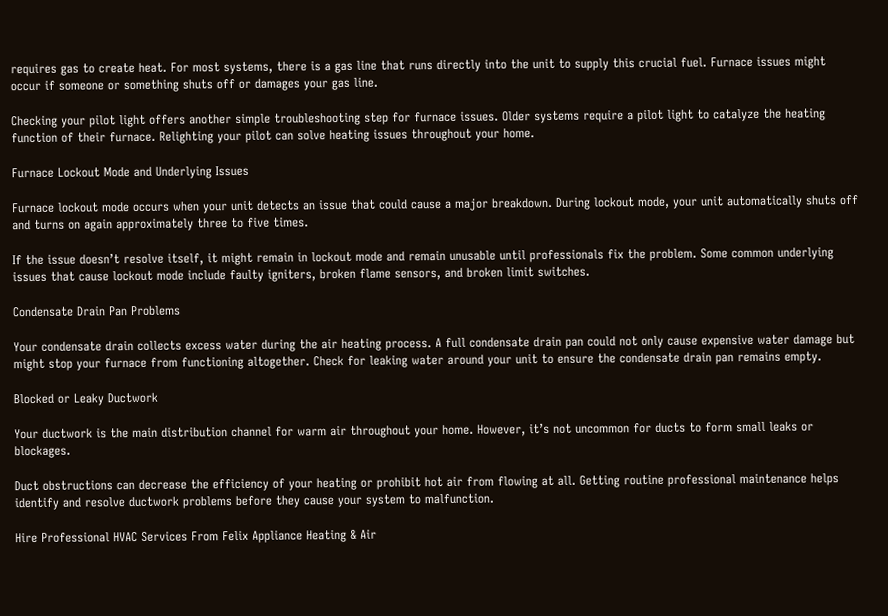requires gas to create heat. For most systems, there is a gas line that runs directly into the unit to supply this crucial fuel. Furnace issues might occur if someone or something shuts off or damages your gas line.

Checking your pilot light offers another simple troubleshooting step for furnace issues. Older systems require a pilot light to catalyze the heating function of their furnace. Relighting your pilot can solve heating issues throughout your home.

Furnace Lockout Mode and Underlying Issues

Furnace lockout mode occurs when your unit detects an issue that could cause a major breakdown. During lockout mode, your unit automatically shuts off and turns on again approximately three to five times.

If the issue doesn’t resolve itself, it might remain in lockout mode and remain unusable until professionals fix the problem. Some common underlying issues that cause lockout mode include faulty igniters, broken flame sensors, and broken limit switches.

Condensate Drain Pan Problems

Your condensate drain collects excess water during the air heating process. A full condensate drain pan could not only cause expensive water damage but might stop your furnace from functioning altogether. Check for leaking water around your unit to ensure the condensate drain pan remains empty.

Blocked or Leaky Ductwork

Your ductwork is the main distribution channel for warm air throughout your home. However, it’s not uncommon for ducts to form small leaks or blockages.

Duct obstructions can decrease the efficiency of your heating or prohibit hot air from flowing at all. Getting routine professional maintenance helps identify and resolve ductwork problems before they cause your system to malfunction.

Hire Professional HVAC Services From Felix Appliance Heating & Air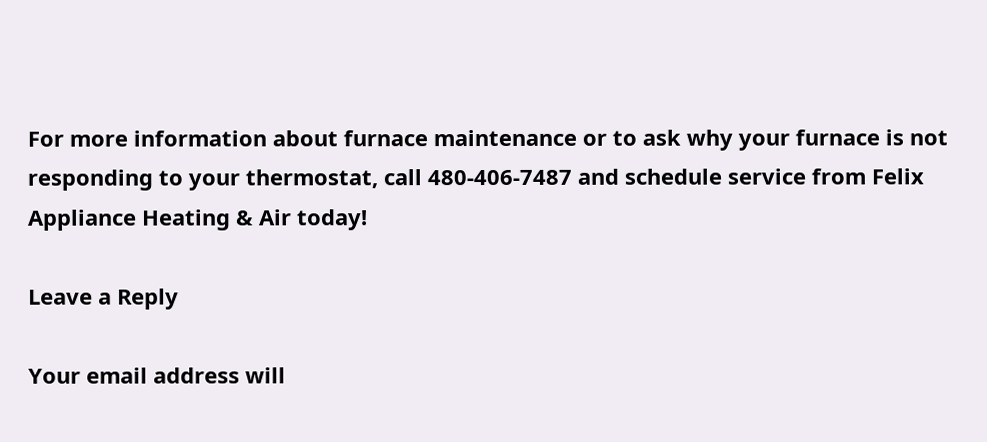For more information about furnace maintenance or to ask why your furnace is not responding to your thermostat, call 480-406-7487 and schedule service from Felix Appliance Heating & Air today!

Leave a Reply

Your email address will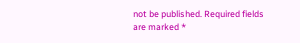not be published. Required fields are marked *